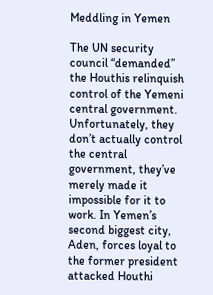Meddling in Yemen

The UN security council “demanded” the Houthis relinquish control of the Yemeni central government. Unfortunately, they don’t actually control the central government, they’ve merely made it impossible for it to work. In Yemen’s second biggest city, Aden, forces loyal to the former president attacked Houthi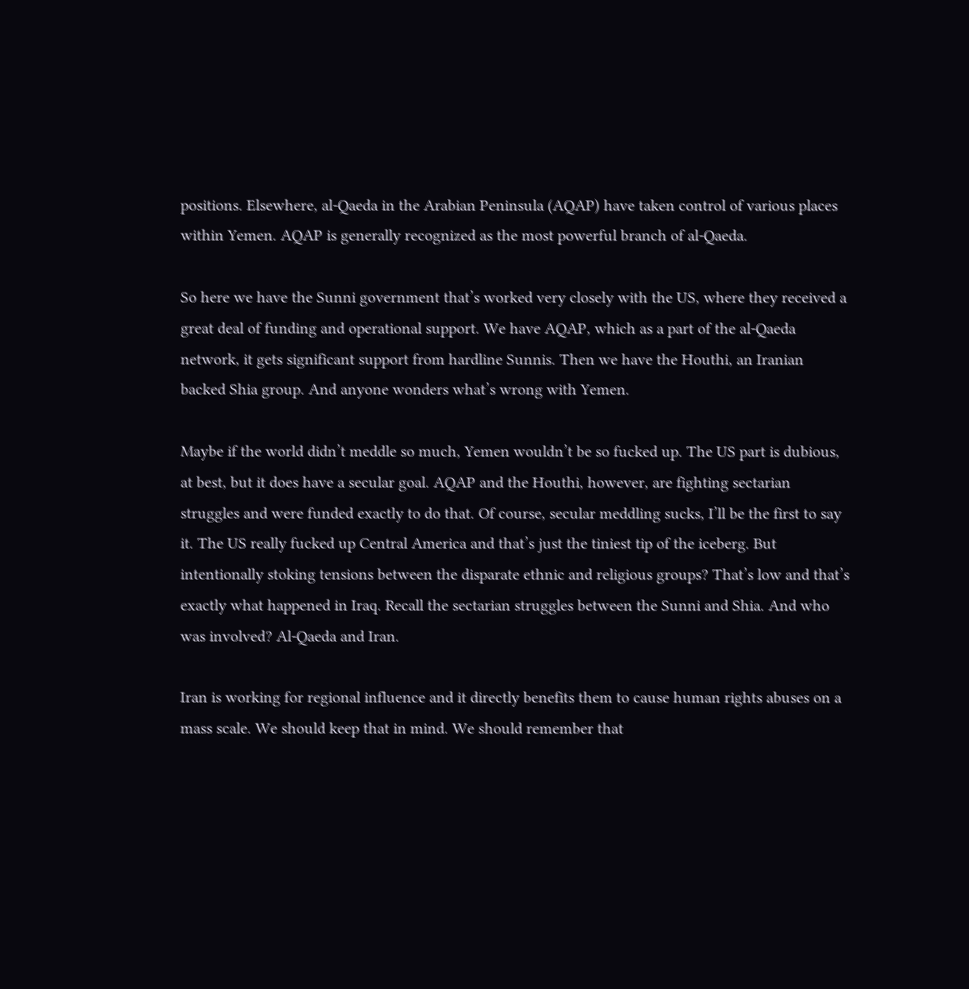positions. Elsewhere, al-Qaeda in the Arabian Peninsula (AQAP) have taken control of various places within Yemen. AQAP is generally recognized as the most powerful branch of al-Qaeda.

So here we have the Sunni government that’s worked very closely with the US, where they received a great deal of funding and operational support. We have AQAP, which as a part of the al-Qaeda network, it gets significant support from hardline Sunnis. Then we have the Houthi, an Iranian backed Shia group. And anyone wonders what’s wrong with Yemen.

Maybe if the world didn’t meddle so much, Yemen wouldn’t be so fucked up. The US part is dubious, at best, but it does have a secular goal. AQAP and the Houthi, however, are fighting sectarian struggles and were funded exactly to do that. Of course, secular meddling sucks, I’ll be the first to say it. The US really fucked up Central America and that’s just the tiniest tip of the iceberg. But intentionally stoking tensions between the disparate ethnic and religious groups? That’s low and that’s exactly what happened in Iraq. Recall the sectarian struggles between the Sunni and Shia. And who was involved? Al-Qaeda and Iran.

Iran is working for regional influence and it directly benefits them to cause human rights abuses on a mass scale. We should keep that in mind. We should remember that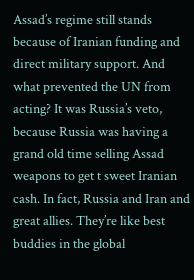Assad’s regime still stands because of Iranian funding and direct military support. And what prevented the UN from acting? It was Russia’s veto, because Russia was having a grand old time selling Assad weapons to get t sweet Iranian cash. In fact, Russia and Iran and great allies. They’re like best buddies in the global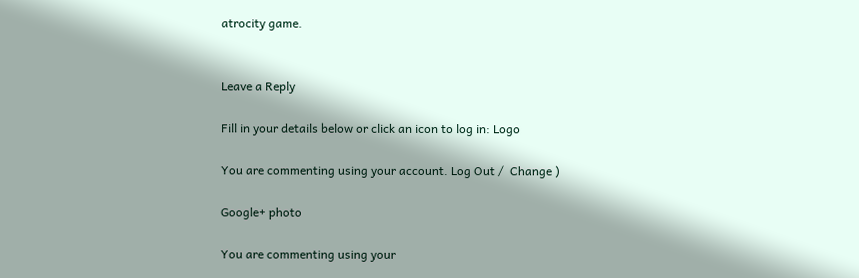atrocity game.


Leave a Reply

Fill in your details below or click an icon to log in: Logo

You are commenting using your account. Log Out /  Change )

Google+ photo

You are commenting using your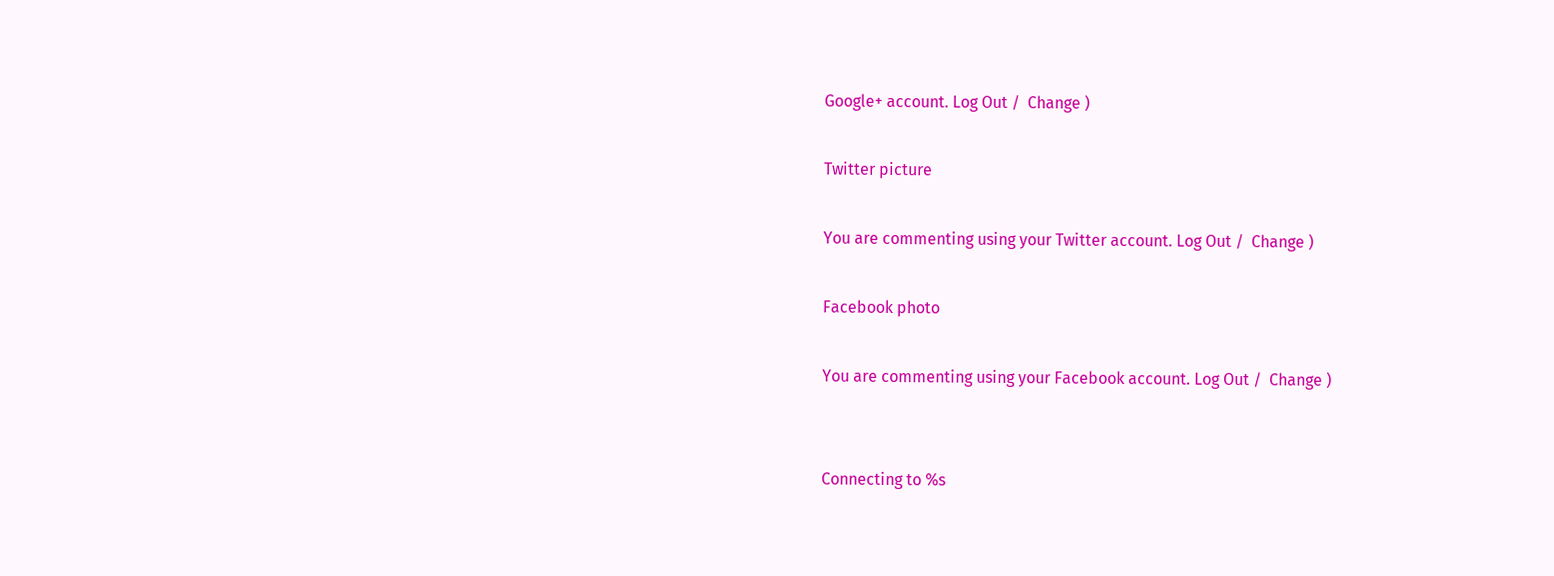Google+ account. Log Out /  Change )

Twitter picture

You are commenting using your Twitter account. Log Out /  Change )

Facebook photo

You are commenting using your Facebook account. Log Out /  Change )


Connecting to %s